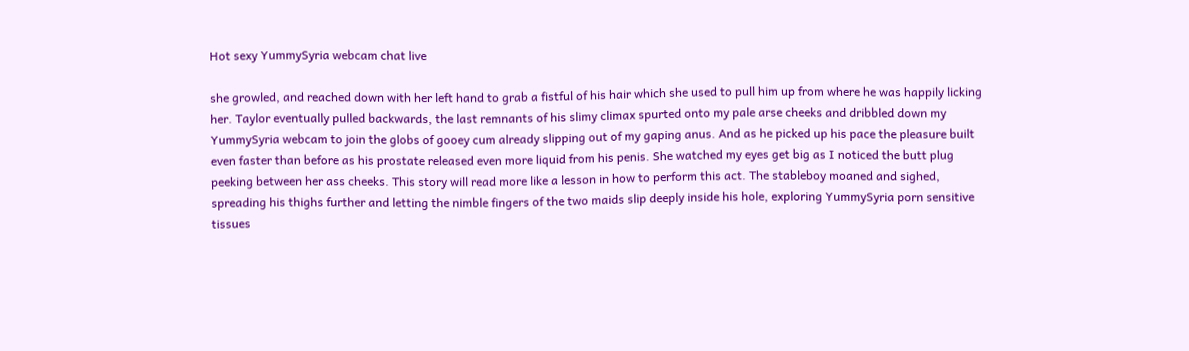Hot sexy YummySyria webcam chat live

she growled, and reached down with her left hand to grab a fistful of his hair which she used to pull him up from where he was happily licking her. Taylor eventually pulled backwards, the last remnants of his slimy climax spurted onto my pale arse cheeks and dribbled down my YummySyria webcam to join the globs of gooey cum already slipping out of my gaping anus. And as he picked up his pace the pleasure built even faster than before as his prostate released even more liquid from his penis. She watched my eyes get big as I noticed the butt plug peeking between her ass cheeks. This story will read more like a lesson in how to perform this act. The stableboy moaned and sighed, spreading his thighs further and letting the nimble fingers of the two maids slip deeply inside his hole, exploring YummySyria porn sensitive tissues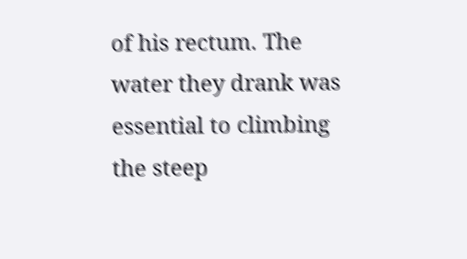of his rectum. The water they drank was essential to climbing the steep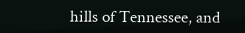hills of Tennessee, and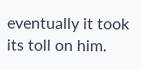eventually it took its toll on him.